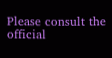Please consult the official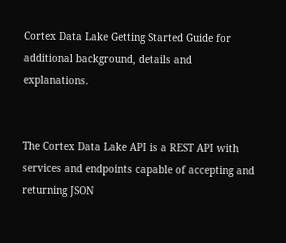Cortex Data Lake Getting Started Guide for additional background, details and explanations.


The Cortex Data Lake API is a REST API with services and endpoints capable of accepting and returning JSON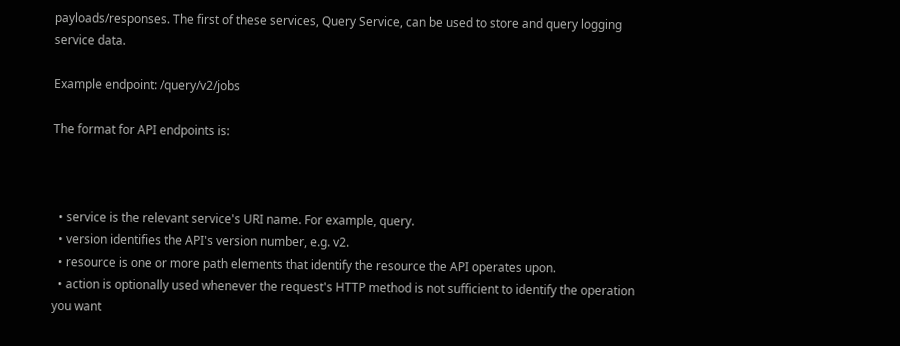payloads/responses. The first of these services, Query Service, can be used to store and query logging service data.

Example endpoint: /query/v2/jobs

The format for API endpoints is:



  • service is the relevant service's URI name. For example, query.
  • version identifies the API's version number, e.g. v2.
  • resource is one or more path elements that identify the resource the API operates upon.
  • action is optionally used whenever the request's HTTP method is not sufficient to identify the operation you want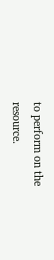to perform on the resource.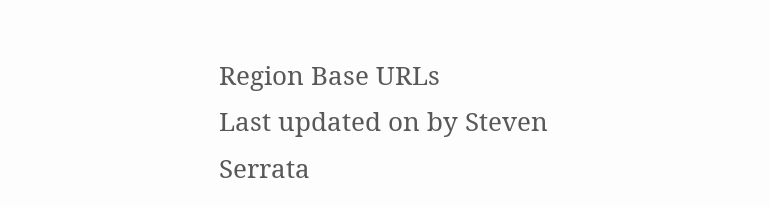Region Base URLs
Last updated on by Steven Serrata